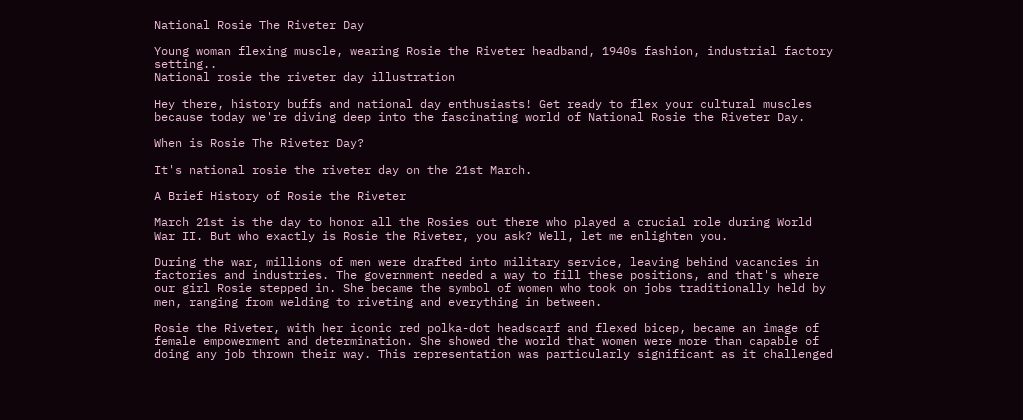National Rosie The Riveter Day

Young woman flexing muscle, wearing Rosie the Riveter headband, 1940s fashion, industrial factory setting..
National rosie the riveter day illustration

Hey there, history buffs and national day enthusiasts! Get ready to flex your cultural muscles because today we're diving deep into the fascinating world of National Rosie the Riveter Day.

When is Rosie The Riveter Day?

It's national rosie the riveter day on the 21st March.

A Brief History of Rosie the Riveter

March 21st is the day to honor all the Rosies out there who played a crucial role during World War II. But who exactly is Rosie the Riveter, you ask? Well, let me enlighten you.

During the war, millions of men were drafted into military service, leaving behind vacancies in factories and industries. The government needed a way to fill these positions, and that's where our girl Rosie stepped in. She became the symbol of women who took on jobs traditionally held by men, ranging from welding to riveting and everything in between.

Rosie the Riveter, with her iconic red polka-dot headscarf and flexed bicep, became an image of female empowerment and determination. She showed the world that women were more than capable of doing any job thrown their way. This representation was particularly significant as it challenged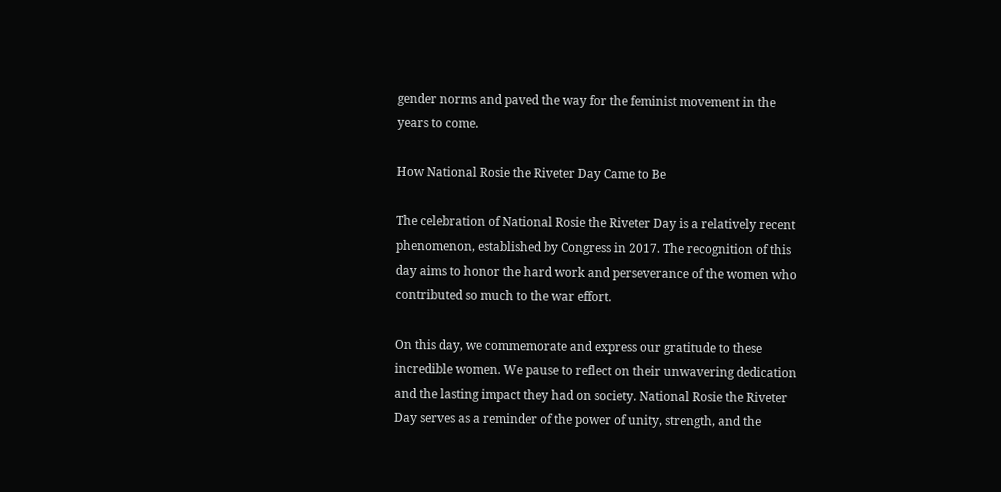gender norms and paved the way for the feminist movement in the years to come.

How National Rosie the Riveter Day Came to Be

The celebration of National Rosie the Riveter Day is a relatively recent phenomenon, established by Congress in 2017. The recognition of this day aims to honor the hard work and perseverance of the women who contributed so much to the war effort.

On this day, we commemorate and express our gratitude to these incredible women. We pause to reflect on their unwavering dedication and the lasting impact they had on society. National Rosie the Riveter Day serves as a reminder of the power of unity, strength, and the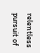relentless pursuit of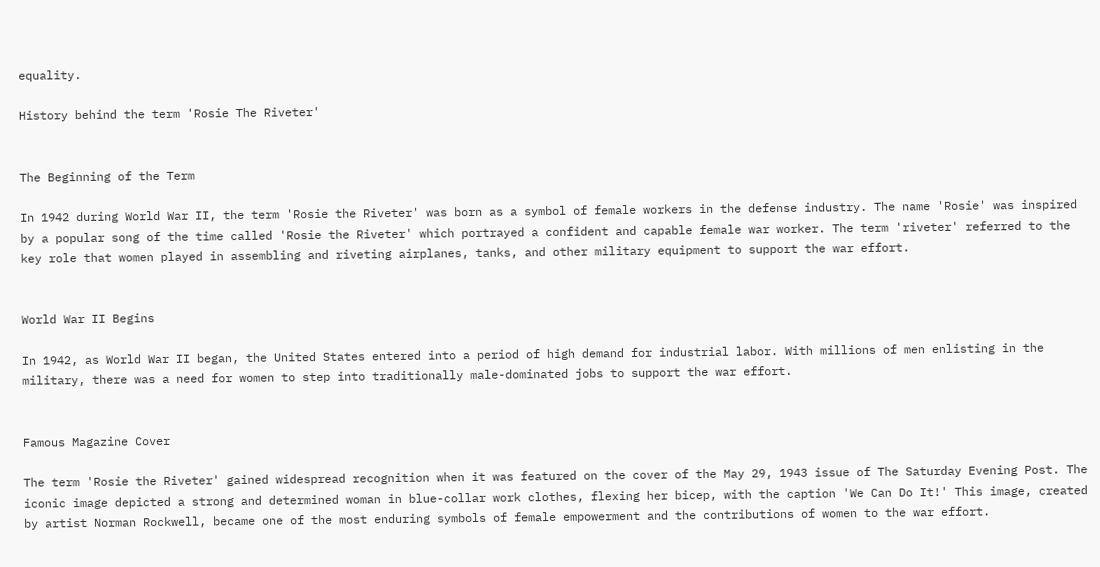equality.

History behind the term 'Rosie The Riveter'


The Beginning of the Term

In 1942 during World War II, the term 'Rosie the Riveter' was born as a symbol of female workers in the defense industry. The name 'Rosie' was inspired by a popular song of the time called 'Rosie the Riveter' which portrayed a confident and capable female war worker. The term 'riveter' referred to the key role that women played in assembling and riveting airplanes, tanks, and other military equipment to support the war effort.


World War II Begins

In 1942, as World War II began, the United States entered into a period of high demand for industrial labor. With millions of men enlisting in the military, there was a need for women to step into traditionally male-dominated jobs to support the war effort.


Famous Magazine Cover

The term 'Rosie the Riveter' gained widespread recognition when it was featured on the cover of the May 29, 1943 issue of The Saturday Evening Post. The iconic image depicted a strong and determined woman in blue-collar work clothes, flexing her bicep, with the caption 'We Can Do It!' This image, created by artist Norman Rockwell, became one of the most enduring symbols of female empowerment and the contributions of women to the war effort.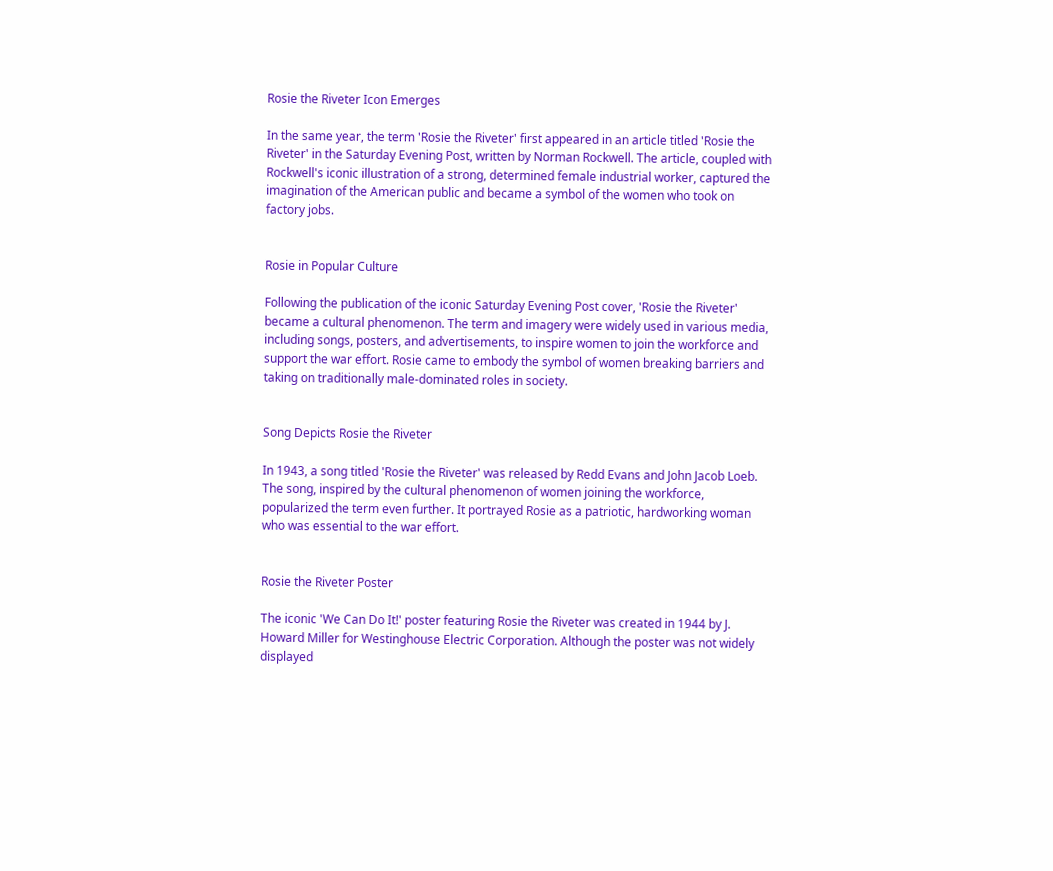Rosie the Riveter Icon Emerges

In the same year, the term 'Rosie the Riveter' first appeared in an article titled 'Rosie the Riveter' in the Saturday Evening Post, written by Norman Rockwell. The article, coupled with Rockwell's iconic illustration of a strong, determined female industrial worker, captured the imagination of the American public and became a symbol of the women who took on factory jobs.


Rosie in Popular Culture

Following the publication of the iconic Saturday Evening Post cover, 'Rosie the Riveter' became a cultural phenomenon. The term and imagery were widely used in various media, including songs, posters, and advertisements, to inspire women to join the workforce and support the war effort. Rosie came to embody the symbol of women breaking barriers and taking on traditionally male-dominated roles in society.


Song Depicts Rosie the Riveter

In 1943, a song titled 'Rosie the Riveter' was released by Redd Evans and John Jacob Loeb. The song, inspired by the cultural phenomenon of women joining the workforce, popularized the term even further. It portrayed Rosie as a patriotic, hardworking woman who was essential to the war effort.


Rosie the Riveter Poster

The iconic 'We Can Do It!' poster featuring Rosie the Riveter was created in 1944 by J. Howard Miller for Westinghouse Electric Corporation. Although the poster was not widely displayed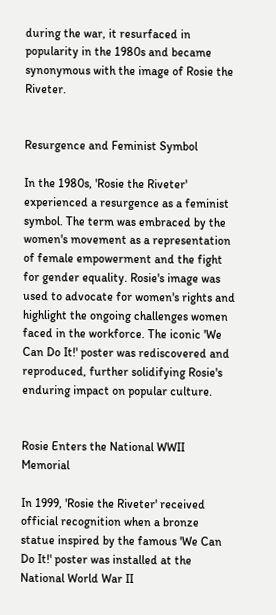during the war, it resurfaced in popularity in the 1980s and became synonymous with the image of Rosie the Riveter.


Resurgence and Feminist Symbol

In the 1980s, 'Rosie the Riveter' experienced a resurgence as a feminist symbol. The term was embraced by the women's movement as a representation of female empowerment and the fight for gender equality. Rosie's image was used to advocate for women's rights and highlight the ongoing challenges women faced in the workforce. The iconic 'We Can Do It!' poster was rediscovered and reproduced, further solidifying Rosie's enduring impact on popular culture.


Rosie Enters the National WWII Memorial

In 1999, 'Rosie the Riveter' received official recognition when a bronze statue inspired by the famous 'We Can Do It!' poster was installed at the National World War II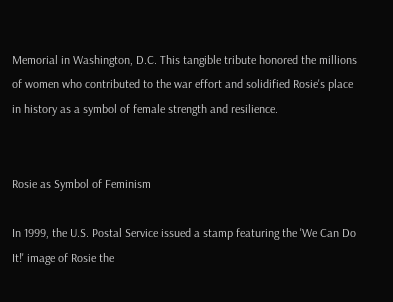Memorial in Washington, D.C. This tangible tribute honored the millions of women who contributed to the war effort and solidified Rosie's place in history as a symbol of female strength and resilience.


Rosie as Symbol of Feminism

In 1999, the U.S. Postal Service issued a stamp featuring the 'We Can Do It!' image of Rosie the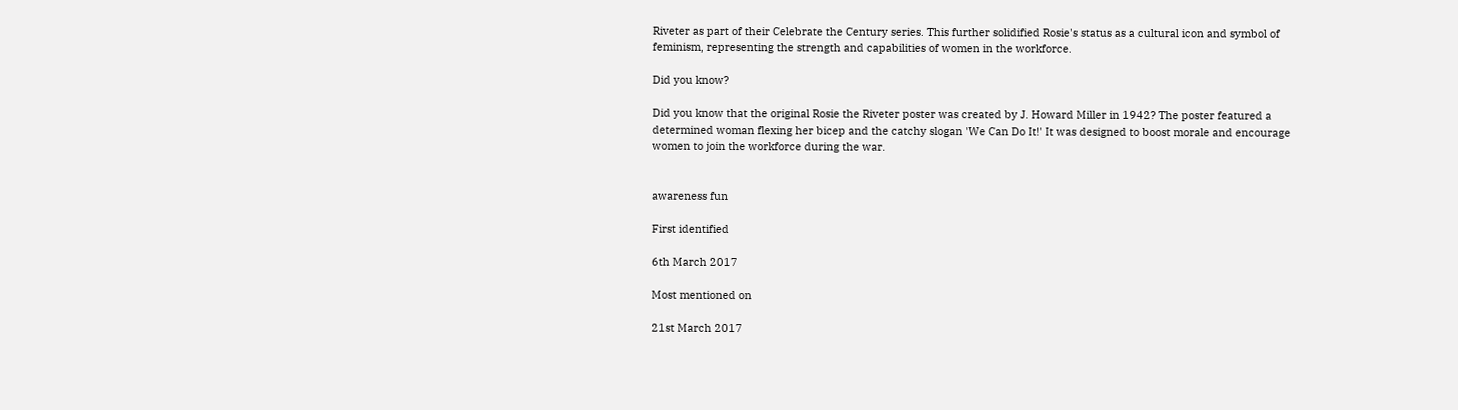Riveter as part of their Celebrate the Century series. This further solidified Rosie's status as a cultural icon and symbol of feminism, representing the strength and capabilities of women in the workforce.

Did you know?

Did you know that the original Rosie the Riveter poster was created by J. Howard Miller in 1942? The poster featured a determined woman flexing her bicep and the catchy slogan 'We Can Do It!' It was designed to boost morale and encourage women to join the workforce during the war.


awareness fun

First identified

6th March 2017

Most mentioned on

21st March 2017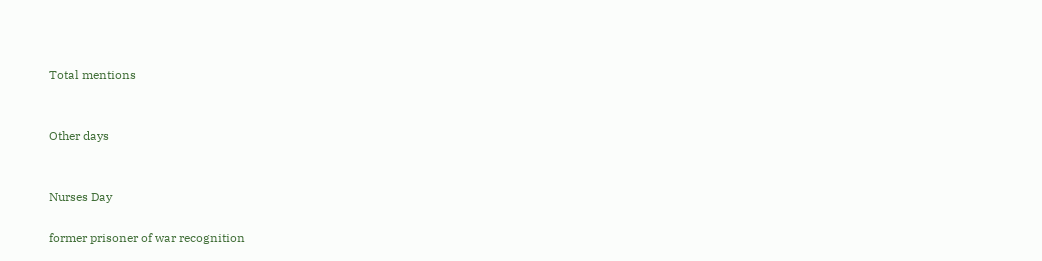Total mentions


Other days


Nurses Day

former prisoner of war recognition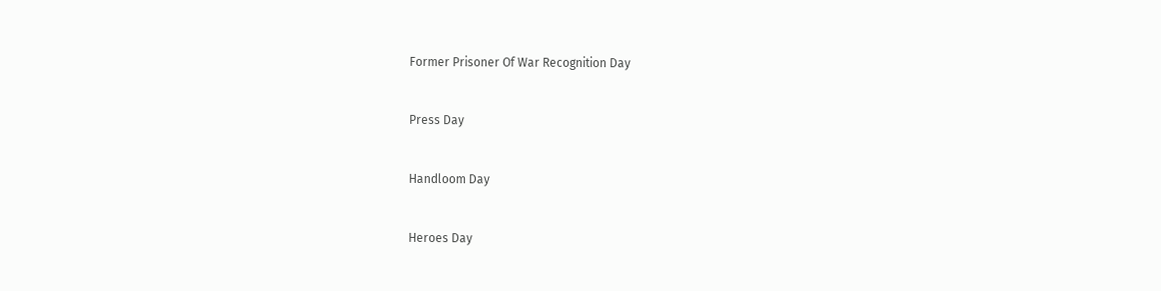Former Prisoner Of War Recognition Day


Press Day


Handloom Day


Heroes Day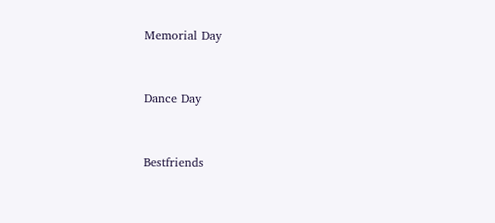Memorial Day


Dance Day


Bestfriends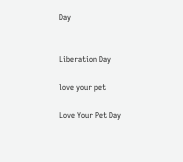Day


Liberation Day

love your pet

Love Your Pet Day